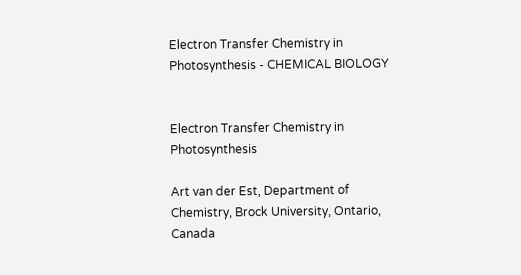Electron Transfer Chemistry in Photosynthesis - CHEMICAL BIOLOGY


Electron Transfer Chemistry in Photosynthesis

Art van der Est, Department of Chemistry, Brock University, Ontario, Canada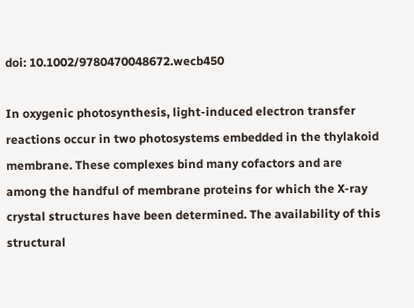doi: 10.1002/9780470048672.wecb450

In oxygenic photosynthesis, light-induced electron transfer reactions occur in two photosystems embedded in the thylakoid membrane. These complexes bind many cofactors and are among the handful of membrane proteins for which the X-ray crystal structures have been determined. The availability of this structural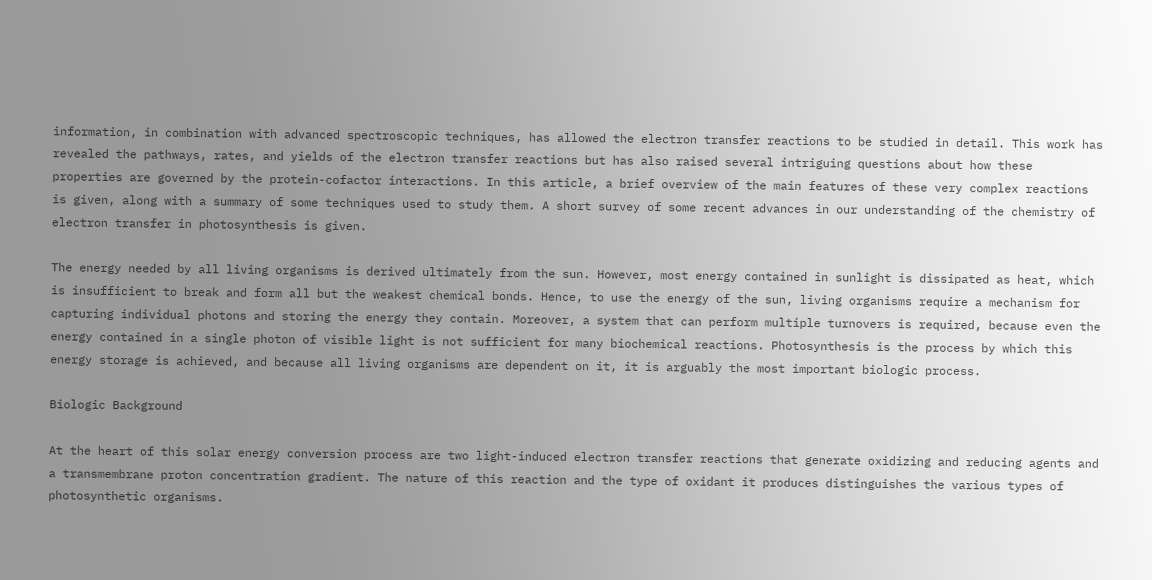information, in combination with advanced spectroscopic techniques, has allowed the electron transfer reactions to be studied in detail. This work has revealed the pathways, rates, and yields of the electron transfer reactions but has also raised several intriguing questions about how these properties are governed by the protein-cofactor interactions. In this article, a brief overview of the main features of these very complex reactions is given, along with a summary of some techniques used to study them. A short survey of some recent advances in our understanding of the chemistry of electron transfer in photosynthesis is given.

The energy needed by all living organisms is derived ultimately from the sun. However, most energy contained in sunlight is dissipated as heat, which is insufficient to break and form all but the weakest chemical bonds. Hence, to use the energy of the sun, living organisms require a mechanism for capturing individual photons and storing the energy they contain. Moreover, a system that can perform multiple turnovers is required, because even the energy contained in a single photon of visible light is not sufficient for many biochemical reactions. Photosynthesis is the process by which this energy storage is achieved, and because all living organisms are dependent on it, it is arguably the most important biologic process.

Biologic Background

At the heart of this solar energy conversion process are two light-induced electron transfer reactions that generate oxidizing and reducing agents and a transmembrane proton concentration gradient. The nature of this reaction and the type of oxidant it produces distinguishes the various types of photosynthetic organisms.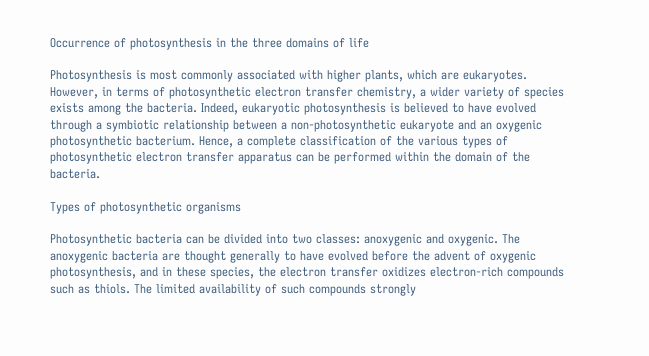Occurrence of photosynthesis in the three domains of life

Photosynthesis is most commonly associated with higher plants, which are eukaryotes. However, in terms of photosynthetic electron transfer chemistry, a wider variety of species exists among the bacteria. Indeed, eukaryotic photosynthesis is believed to have evolved through a symbiotic relationship between a non-photosynthetic eukaryote and an oxygenic photosynthetic bacterium. Hence, a complete classification of the various types of photosynthetic electron transfer apparatus can be performed within the domain of the bacteria.

Types of photosynthetic organisms

Photosynthetic bacteria can be divided into two classes: anoxygenic and oxygenic. The anoxygenic bacteria are thought generally to have evolved before the advent of oxygenic photosynthesis, and in these species, the electron transfer oxidizes electron-rich compounds such as thiols. The limited availability of such compounds strongly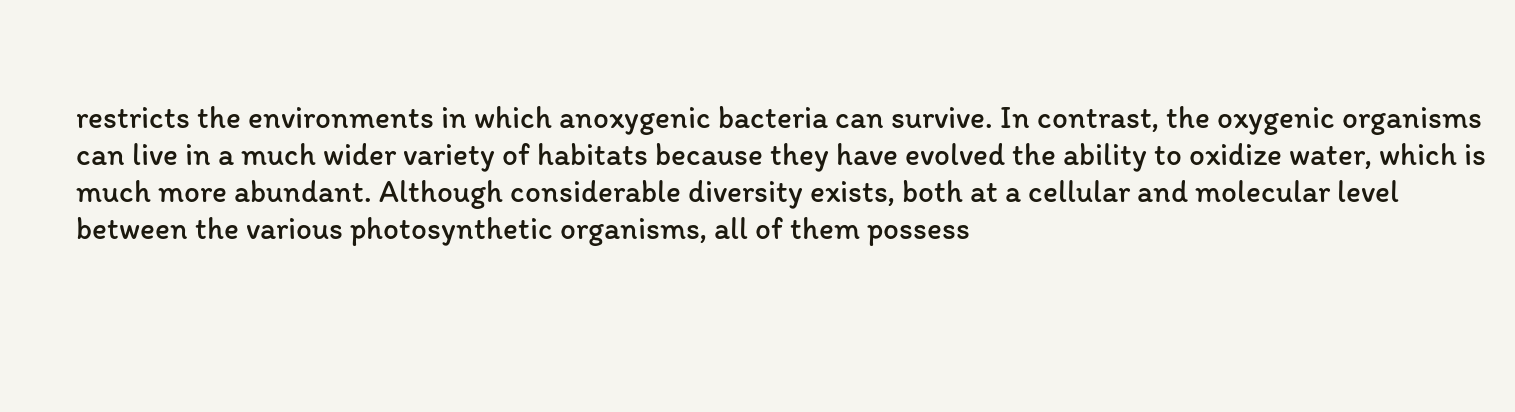restricts the environments in which anoxygenic bacteria can survive. In contrast, the oxygenic organisms can live in a much wider variety of habitats because they have evolved the ability to oxidize water, which is much more abundant. Although considerable diversity exists, both at a cellular and molecular level between the various photosynthetic organisms, all of them possess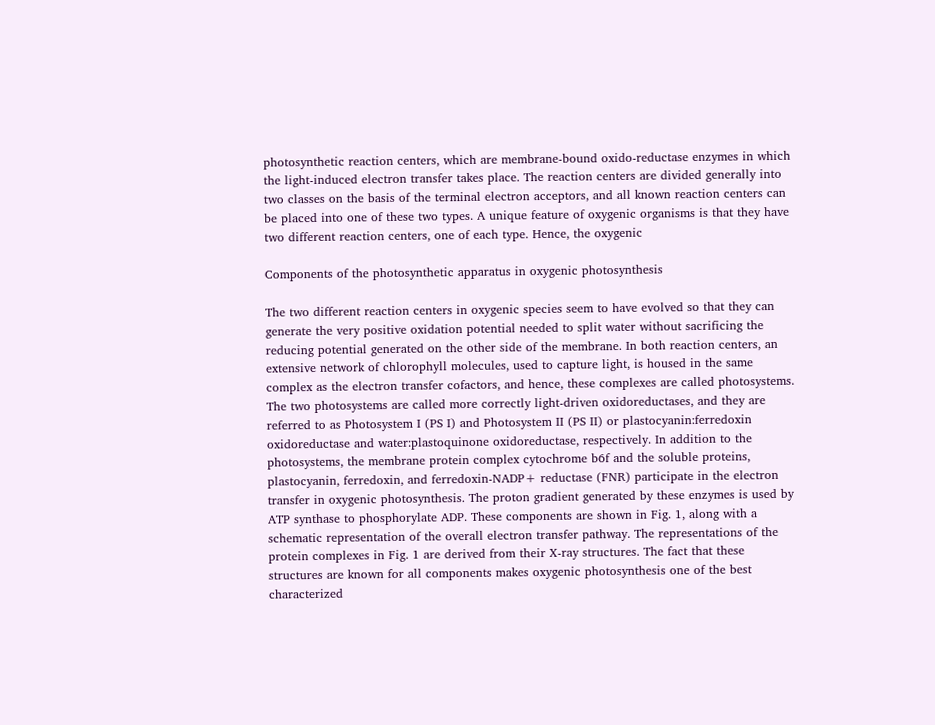photosynthetic reaction centers, which are membrane-bound oxido-reductase enzymes in which the light-induced electron transfer takes place. The reaction centers are divided generally into two classes on the basis of the terminal electron acceptors, and all known reaction centers can be placed into one of these two types. A unique feature of oxygenic organisms is that they have two different reaction centers, one of each type. Hence, the oxygenic

Components of the photosynthetic apparatus in oxygenic photosynthesis

The two different reaction centers in oxygenic species seem to have evolved so that they can generate the very positive oxidation potential needed to split water without sacrificing the reducing potential generated on the other side of the membrane. In both reaction centers, an extensive network of chlorophyll molecules, used to capture light, is housed in the same complex as the electron transfer cofactors, and hence, these complexes are called photosystems. The two photosystems are called more correctly light-driven oxidoreductases, and they are referred to as Photosystem I (PS I) and Photosystem II (PS II) or plastocyanin:ferredoxin oxidoreductase and water:plastoquinone oxidoreductase, respectively. In addition to the photosystems, the membrane protein complex cytochrome b6f and the soluble proteins, plastocyanin, ferredoxin, and ferredoxin-NADP+ reductase (FNR) participate in the electron transfer in oxygenic photosynthesis. The proton gradient generated by these enzymes is used by ATP synthase to phosphorylate ADP. These components are shown in Fig. 1, along with a schematic representation of the overall electron transfer pathway. The representations of the protein complexes in Fig. 1 are derived from their X-ray structures. The fact that these structures are known for all components makes oxygenic photosynthesis one of the best characterized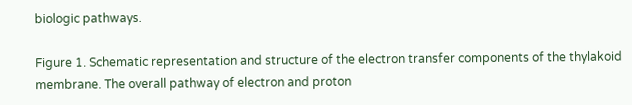biologic pathways.

Figure 1. Schematic representation and structure of the electron transfer components of the thylakoid membrane. The overall pathway of electron and proton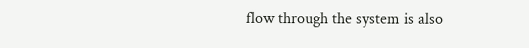flow through the system is also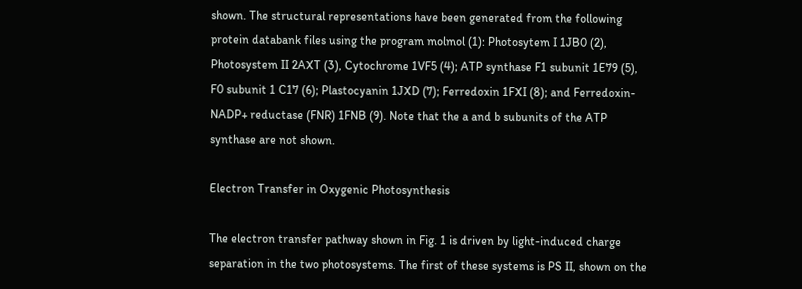shown. The structural representations have been generated from the following protein databank files using the program molmol (1): Photosytem I 1JB0 (2), Photosystem II 2AXT (3), Cytochrome 1VF5 (4); ATP synthase F1 subunit 1E79 (5), F0 subunit 1 C17 (6); Plastocyanin 1JXD (7); Ferredoxin 1FXI (8); and Ferredoxin-NADP+ reductase (FNR) 1FNB (9). Note that the a and b subunits of the ATP synthase are not shown.

Electron Transfer in Oxygenic Photosynthesis

The electron transfer pathway shown in Fig. 1 is driven by light-induced charge separation in the two photosystems. The first of these systems is PS II, shown on the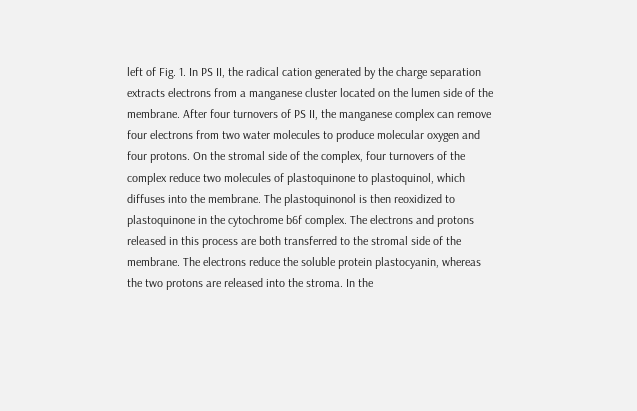left of Fig. 1. In PS II, the radical cation generated by the charge separation extracts electrons from a manganese cluster located on the lumen side of the membrane. After four turnovers of PS II, the manganese complex can remove four electrons from two water molecules to produce molecular oxygen and four protons. On the stromal side of the complex, four turnovers of the complex reduce two molecules of plastoquinone to plastoquinol, which diffuses into the membrane. The plastoquinonol is then reoxidized to plastoquinone in the cytochrome b6f complex. The electrons and protons released in this process are both transferred to the stromal side of the membrane. The electrons reduce the soluble protein plastocyanin, whereas the two protons are released into the stroma. In the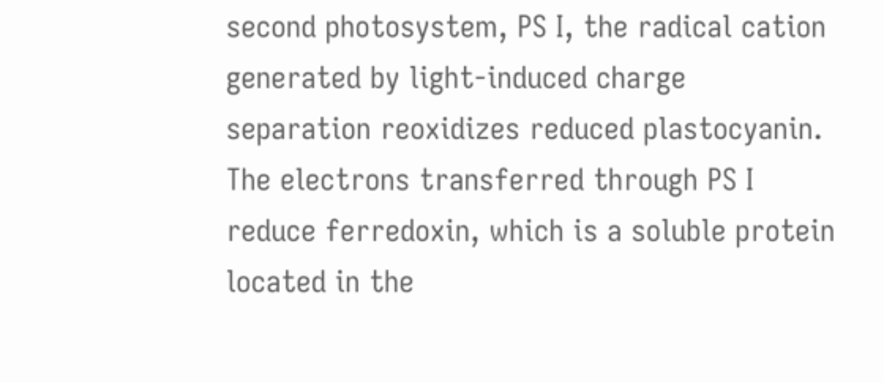second photosystem, PS I, the radical cation generated by light-induced charge separation reoxidizes reduced plastocyanin. The electrons transferred through PS I reduce ferredoxin, which is a soluble protein located in the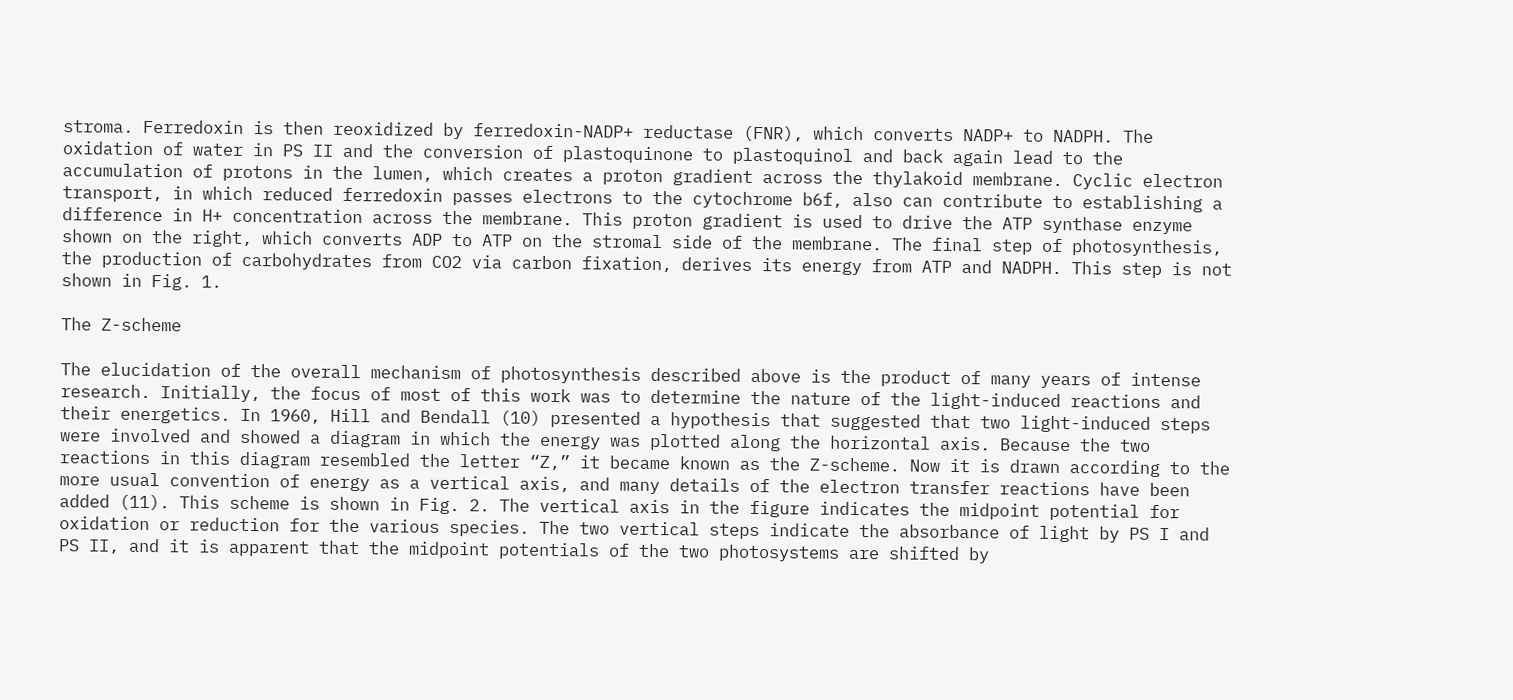stroma. Ferredoxin is then reoxidized by ferredoxin-NADP+ reductase (FNR), which converts NADP+ to NADPH. The oxidation of water in PS II and the conversion of plastoquinone to plastoquinol and back again lead to the accumulation of protons in the lumen, which creates a proton gradient across the thylakoid membrane. Cyclic electron transport, in which reduced ferredoxin passes electrons to the cytochrome b6f, also can contribute to establishing a difference in H+ concentration across the membrane. This proton gradient is used to drive the ATP synthase enzyme shown on the right, which converts ADP to ATP on the stromal side of the membrane. The final step of photosynthesis, the production of carbohydrates from CO2 via carbon fixation, derives its energy from ATP and NADPH. This step is not shown in Fig. 1.

The Z-scheme

The elucidation of the overall mechanism of photosynthesis described above is the product of many years of intense research. Initially, the focus of most of this work was to determine the nature of the light-induced reactions and their energetics. In 1960, Hill and Bendall (10) presented a hypothesis that suggested that two light-induced steps were involved and showed a diagram in which the energy was plotted along the horizontal axis. Because the two reactions in this diagram resembled the letter “Z,” it became known as the Z-scheme. Now it is drawn according to the more usual convention of energy as a vertical axis, and many details of the electron transfer reactions have been added (11). This scheme is shown in Fig. 2. The vertical axis in the figure indicates the midpoint potential for oxidation or reduction for the various species. The two vertical steps indicate the absorbance of light by PS I and PS II, and it is apparent that the midpoint potentials of the two photosystems are shifted by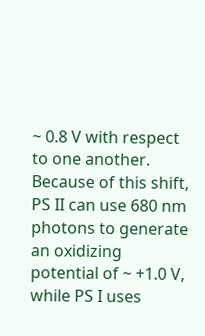~ 0.8 V with respect to one another. Because of this shift, PS II can use 680 nm photons to generate an oxidizing potential of ~ +1.0 V, while PS I uses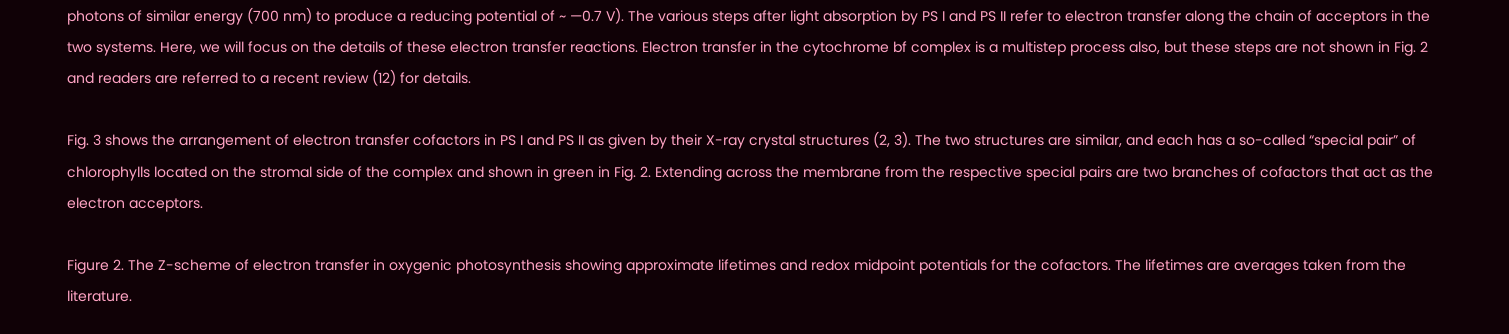photons of similar energy (700 nm) to produce a reducing potential of ~ —0.7 V). The various steps after light absorption by PS I and PS II refer to electron transfer along the chain of acceptors in the two systems. Here, we will focus on the details of these electron transfer reactions. Electron transfer in the cytochrome bf complex is a multistep process also, but these steps are not shown in Fig. 2 and readers are referred to a recent review (12) for details.

Fig. 3 shows the arrangement of electron transfer cofactors in PS I and PS II as given by their X-ray crystal structures (2, 3). The two structures are similar, and each has a so-called “special pair” of chlorophylls located on the stromal side of the complex and shown in green in Fig. 2. Extending across the membrane from the respective special pairs are two branches of cofactors that act as the electron acceptors.

Figure 2. The Z-scheme of electron transfer in oxygenic photosynthesis showing approximate lifetimes and redox midpoint potentials for the cofactors. The lifetimes are averages taken from the literature.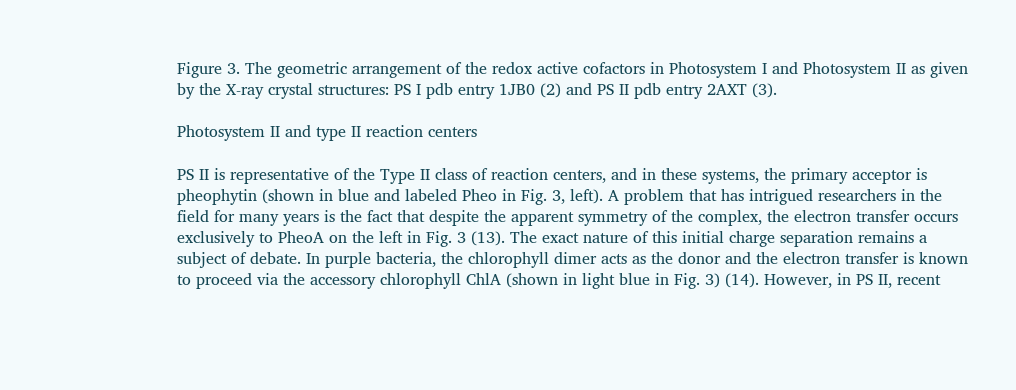Figure 3. The geometric arrangement of the redox active cofactors in Photosystem I and Photosystem II as given by the X-ray crystal structures: PS I pdb entry 1JB0 (2) and PS II pdb entry 2AXT (3).

Photosystem II and type II reaction centers

PS II is representative of the Type II class of reaction centers, and in these systems, the primary acceptor is pheophytin (shown in blue and labeled Pheo in Fig. 3, left). A problem that has intrigued researchers in the field for many years is the fact that despite the apparent symmetry of the complex, the electron transfer occurs exclusively to PheoA on the left in Fig. 3 (13). The exact nature of this initial charge separation remains a subject of debate. In purple bacteria, the chlorophyll dimer acts as the donor and the electron transfer is known to proceed via the accessory chlorophyll ChlA (shown in light blue in Fig. 3) (14). However, in PS II, recent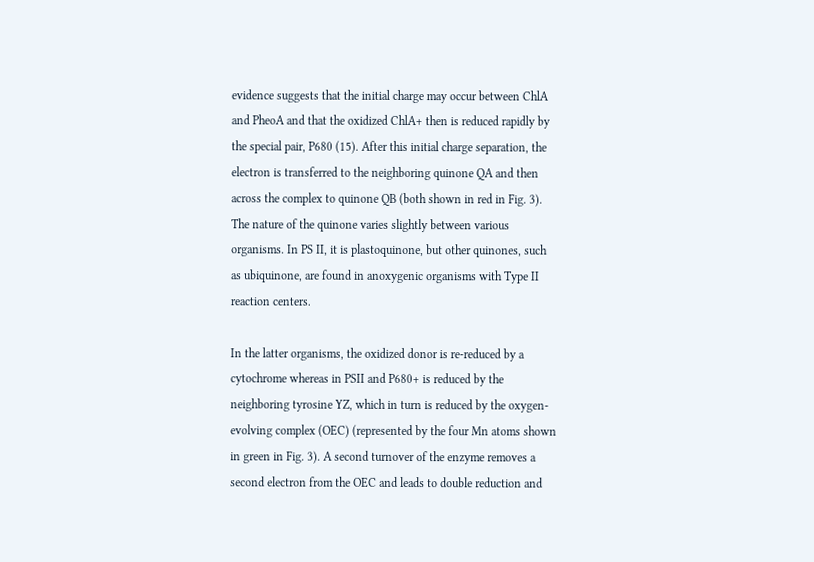evidence suggests that the initial charge may occur between ChlA and PheoA and that the oxidized ChlA+ then is reduced rapidly by the special pair, P680 (15). After this initial charge separation, the electron is transferred to the neighboring quinone QA and then across the complex to quinone QB (both shown in red in Fig. 3). The nature of the quinone varies slightly between various organisms. In PS II, it is plastoquinone, but other quinones, such as ubiquinone, are found in anoxygenic organisms with Type II reaction centers.

In the latter organisms, the oxidized donor is re-reduced by a cytochrome whereas in PSII and P680+ is reduced by the neighboring tyrosine YZ, which in turn is reduced by the oxygen-evolving complex (OEC) (represented by the four Mn atoms shown in green in Fig. 3). A second turnover of the enzyme removes a second electron from the OEC and leads to double reduction and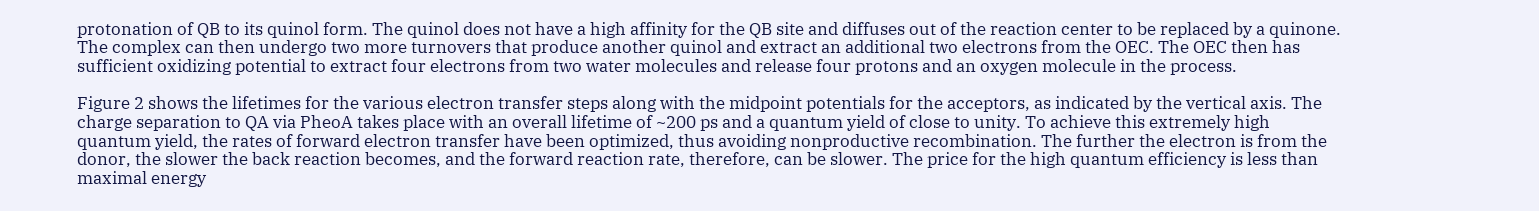protonation of QB to its quinol form. The quinol does not have a high affinity for the QB site and diffuses out of the reaction center to be replaced by a quinone. The complex can then undergo two more turnovers that produce another quinol and extract an additional two electrons from the OEC. The OEC then has sufficient oxidizing potential to extract four electrons from two water molecules and release four protons and an oxygen molecule in the process.

Figure 2 shows the lifetimes for the various electron transfer steps along with the midpoint potentials for the acceptors, as indicated by the vertical axis. The charge separation to QA via PheoA takes place with an overall lifetime of ~200 ps and a quantum yield of close to unity. To achieve this extremely high quantum yield, the rates of forward electron transfer have been optimized, thus avoiding nonproductive recombination. The further the electron is from the donor, the slower the back reaction becomes, and the forward reaction rate, therefore, can be slower. The price for the high quantum efficiency is less than maximal energy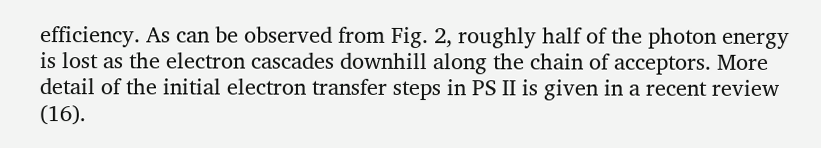efficiency. As can be observed from Fig. 2, roughly half of the photon energy is lost as the electron cascades downhill along the chain of acceptors. More detail of the initial electron transfer steps in PS II is given in a recent review (16).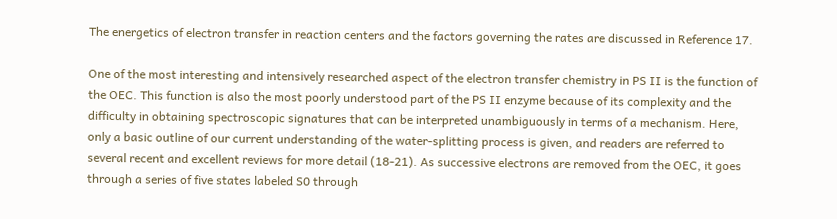The energetics of electron transfer in reaction centers and the factors governing the rates are discussed in Reference 17.

One of the most interesting and intensively researched aspect of the electron transfer chemistry in PS II is the function of the OEC. This function is also the most poorly understood part of the PS II enzyme because of its complexity and the difficulty in obtaining spectroscopic signatures that can be interpreted unambiguously in terms of a mechanism. Here, only a basic outline of our current understanding of the water-splitting process is given, and readers are referred to several recent and excellent reviews for more detail (18-21). As successive electrons are removed from the OEC, it goes through a series of five states labeled S0 through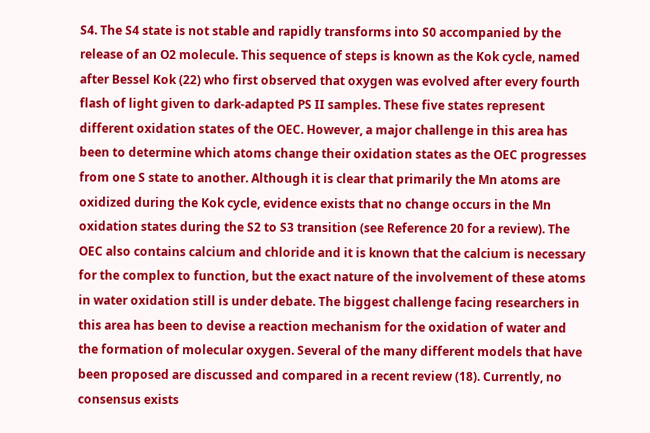S4. The S4 state is not stable and rapidly transforms into S0 accompanied by the release of an O2 molecule. This sequence of steps is known as the Kok cycle, named after Bessel Kok (22) who first observed that oxygen was evolved after every fourth flash of light given to dark-adapted PS II samples. These five states represent different oxidation states of the OEC. However, a major challenge in this area has been to determine which atoms change their oxidation states as the OEC progresses from one S state to another. Although it is clear that primarily the Mn atoms are oxidized during the Kok cycle, evidence exists that no change occurs in the Mn oxidation states during the S2 to S3 transition (see Reference 20 for a review). The OEC also contains calcium and chloride and it is known that the calcium is necessary for the complex to function, but the exact nature of the involvement of these atoms in water oxidation still is under debate. The biggest challenge facing researchers in this area has been to devise a reaction mechanism for the oxidation of water and the formation of molecular oxygen. Several of the many different models that have been proposed are discussed and compared in a recent review (18). Currently, no consensus exists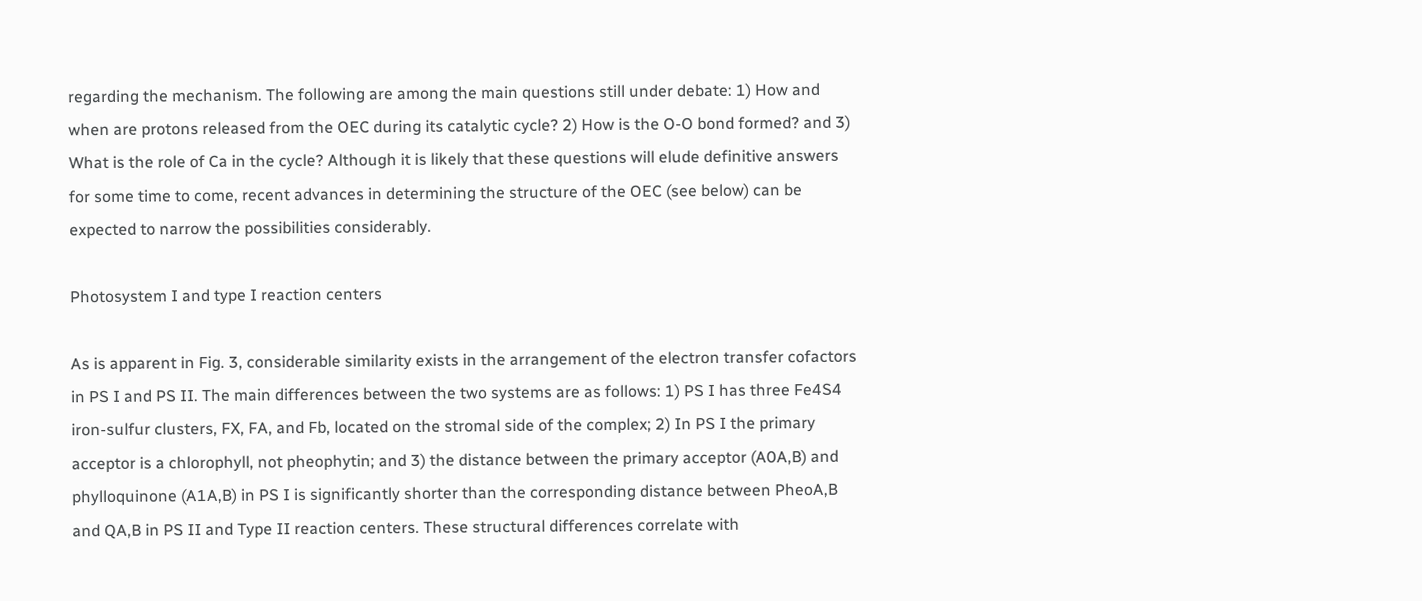regarding the mechanism. The following are among the main questions still under debate: 1) How and when are protons released from the OEC during its catalytic cycle? 2) How is the O-O bond formed? and 3) What is the role of Ca in the cycle? Although it is likely that these questions will elude definitive answers for some time to come, recent advances in determining the structure of the OEC (see below) can be expected to narrow the possibilities considerably.

Photosystem I and type I reaction centers

As is apparent in Fig. 3, considerable similarity exists in the arrangement of the electron transfer cofactors in PS I and PS II. The main differences between the two systems are as follows: 1) PS I has three Fe4S4 iron-sulfur clusters, FX, FA, and Fb, located on the stromal side of the complex; 2) In PS I the primary acceptor is a chlorophyll, not pheophytin; and 3) the distance between the primary acceptor (A0A,B) and phylloquinone (A1A,B) in PS I is significantly shorter than the corresponding distance between PheoA,B and QA,B in PS II and Type II reaction centers. These structural differences correlate with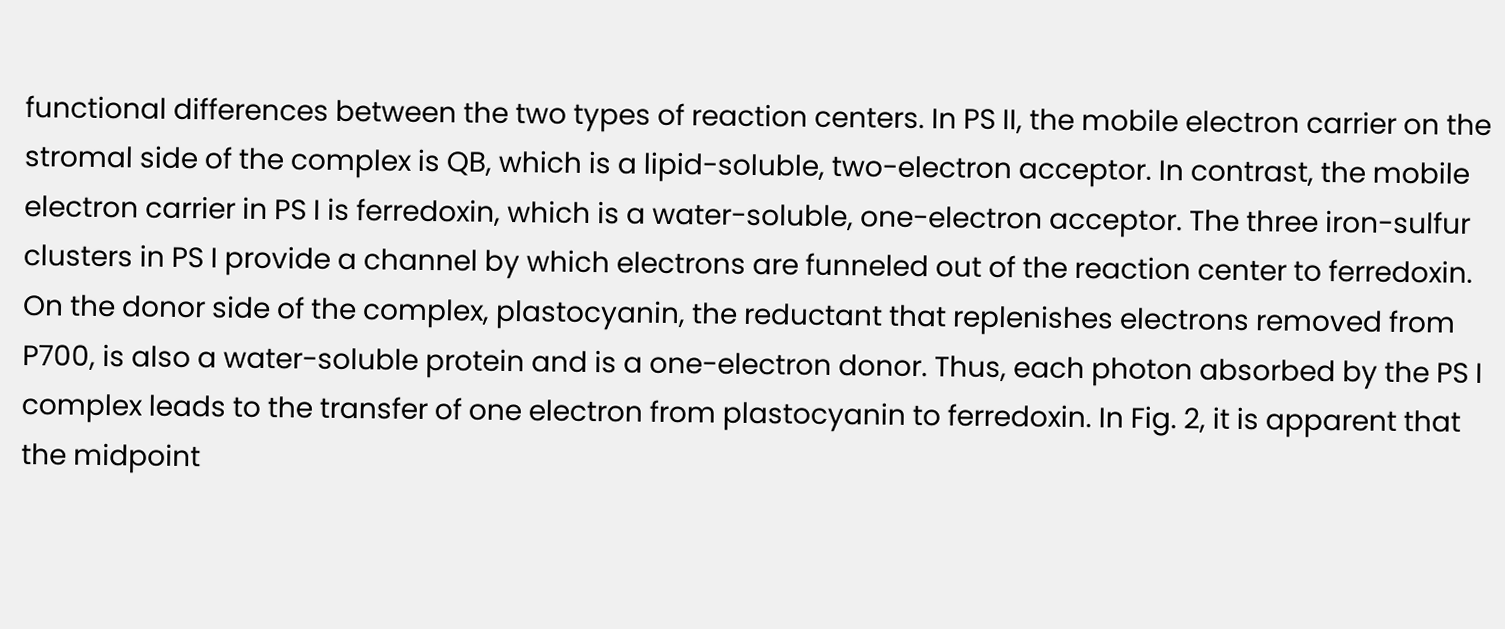functional differences between the two types of reaction centers. In PS II, the mobile electron carrier on the stromal side of the complex is QB, which is a lipid-soluble, two-electron acceptor. In contrast, the mobile electron carrier in PS I is ferredoxin, which is a water-soluble, one-electron acceptor. The three iron-sulfur clusters in PS I provide a channel by which electrons are funneled out of the reaction center to ferredoxin. On the donor side of the complex, plastocyanin, the reductant that replenishes electrons removed from P700, is also a water-soluble protein and is a one-electron donor. Thus, each photon absorbed by the PS I complex leads to the transfer of one electron from plastocyanin to ferredoxin. In Fig. 2, it is apparent that the midpoint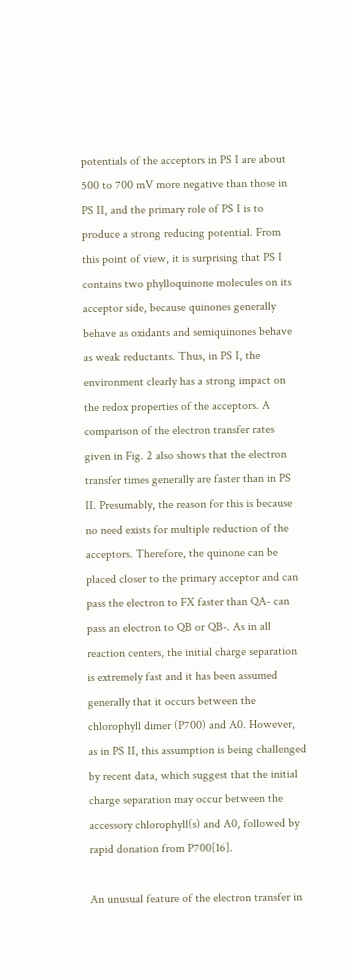potentials of the acceptors in PS I are about 500 to 700 mV more negative than those in PS II, and the primary role of PS I is to produce a strong reducing potential. From this point of view, it is surprising that PS I contains two phylloquinone molecules on its acceptor side, because quinones generally behave as oxidants and semiquinones behave as weak reductants. Thus, in PS I, the environment clearly has a strong impact on the redox properties of the acceptors. A comparison of the electron transfer rates given in Fig. 2 also shows that the electron transfer times generally are faster than in PS II. Presumably, the reason for this is because no need exists for multiple reduction of the acceptors. Therefore, the quinone can be placed closer to the primary acceptor and can pass the electron to FX faster than QA- can pass an electron to QB or QB-. As in all reaction centers, the initial charge separation is extremely fast and it has been assumed generally that it occurs between the chlorophyll dimer (P700) and A0. However, as in PS II, this assumption is being challenged by recent data, which suggest that the initial charge separation may occur between the accessory chlorophyll(s) and A0, followed by rapid donation from P700[16].

An unusual feature of the electron transfer in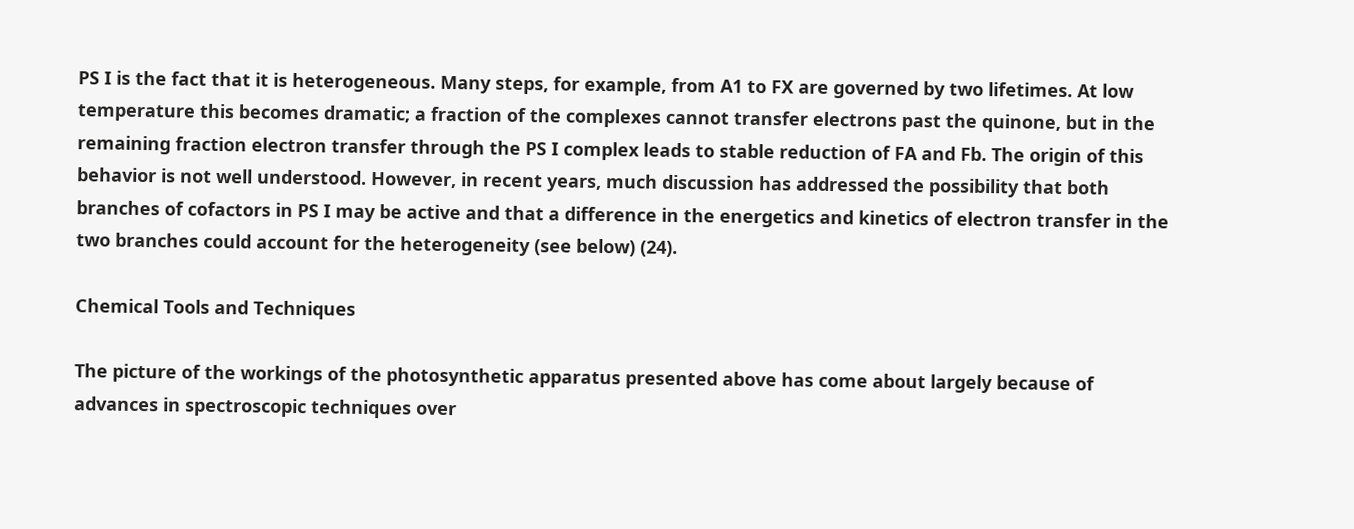PS I is the fact that it is heterogeneous. Many steps, for example, from A1 to FX are governed by two lifetimes. At low temperature this becomes dramatic; a fraction of the complexes cannot transfer electrons past the quinone, but in the remaining fraction electron transfer through the PS I complex leads to stable reduction of FA and Fb. The origin of this behavior is not well understood. However, in recent years, much discussion has addressed the possibility that both branches of cofactors in PS I may be active and that a difference in the energetics and kinetics of electron transfer in the two branches could account for the heterogeneity (see below) (24).

Chemical Tools and Techniques

The picture of the workings of the photosynthetic apparatus presented above has come about largely because of advances in spectroscopic techniques over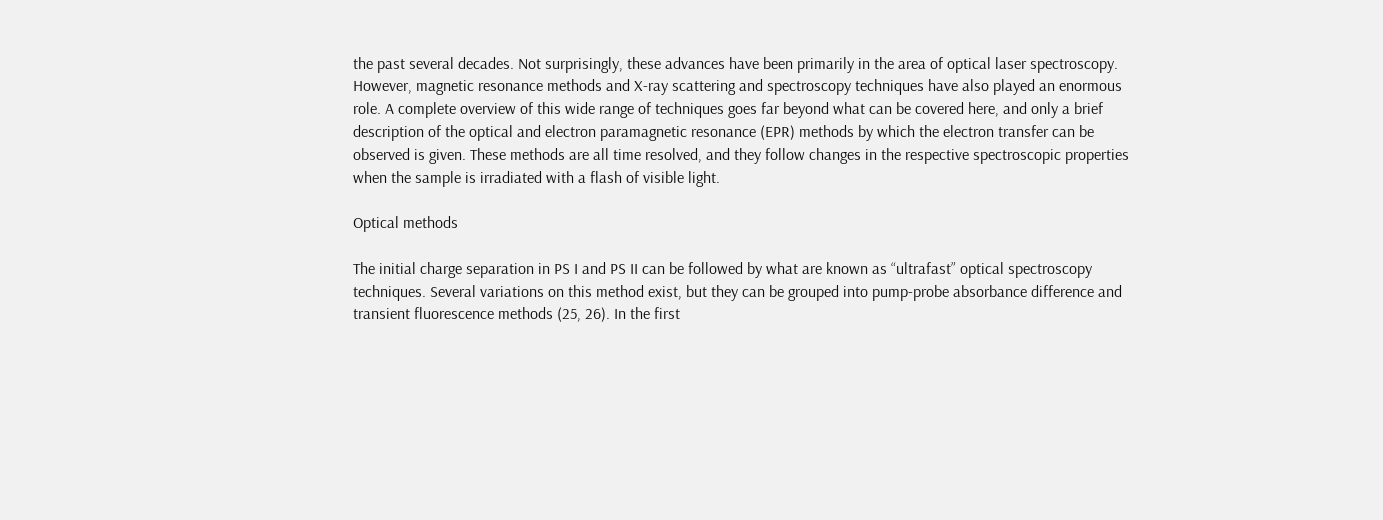the past several decades. Not surprisingly, these advances have been primarily in the area of optical laser spectroscopy. However, magnetic resonance methods and X-ray scattering and spectroscopy techniques have also played an enormous role. A complete overview of this wide range of techniques goes far beyond what can be covered here, and only a brief description of the optical and electron paramagnetic resonance (EPR) methods by which the electron transfer can be observed is given. These methods are all time resolved, and they follow changes in the respective spectroscopic properties when the sample is irradiated with a flash of visible light.

Optical methods

The initial charge separation in PS I and PS II can be followed by what are known as “ultrafast” optical spectroscopy techniques. Several variations on this method exist, but they can be grouped into pump-probe absorbance difference and transient fluorescence methods (25, 26). In the first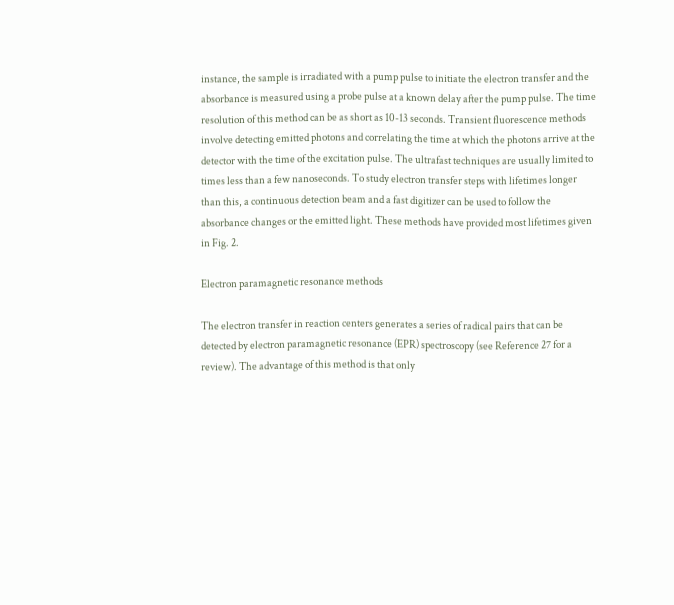instance, the sample is irradiated with a pump pulse to initiate the electron transfer and the absorbance is measured using a probe pulse at a known delay after the pump pulse. The time resolution of this method can be as short as 10-13 seconds. Transient fluorescence methods involve detecting emitted photons and correlating the time at which the photons arrive at the detector with the time of the excitation pulse. The ultrafast techniques are usually limited to times less than a few nanoseconds. To study electron transfer steps with lifetimes longer than this, a continuous detection beam and a fast digitizer can be used to follow the absorbance changes or the emitted light. These methods have provided most lifetimes given in Fig. 2.

Electron paramagnetic resonance methods

The electron transfer in reaction centers generates a series of radical pairs that can be detected by electron paramagnetic resonance (EPR) spectroscopy (see Reference 27 for a review). The advantage of this method is that only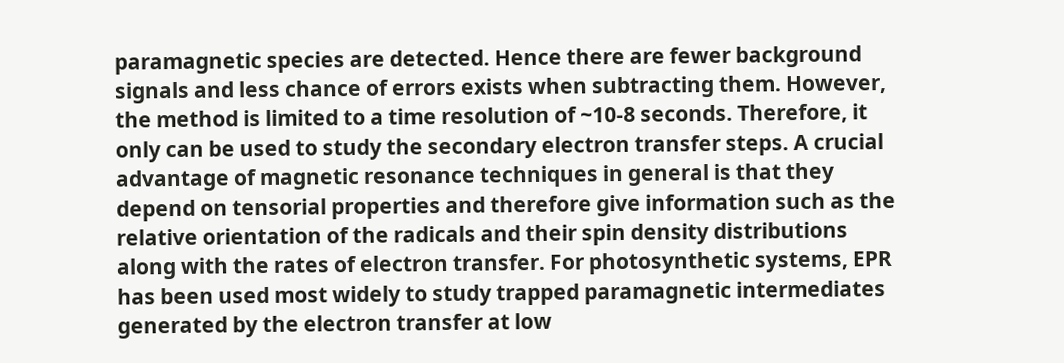paramagnetic species are detected. Hence there are fewer background signals and less chance of errors exists when subtracting them. However, the method is limited to a time resolution of ~10-8 seconds. Therefore, it only can be used to study the secondary electron transfer steps. A crucial advantage of magnetic resonance techniques in general is that they depend on tensorial properties and therefore give information such as the relative orientation of the radicals and their spin density distributions along with the rates of electron transfer. For photosynthetic systems, EPR has been used most widely to study trapped paramagnetic intermediates generated by the electron transfer at low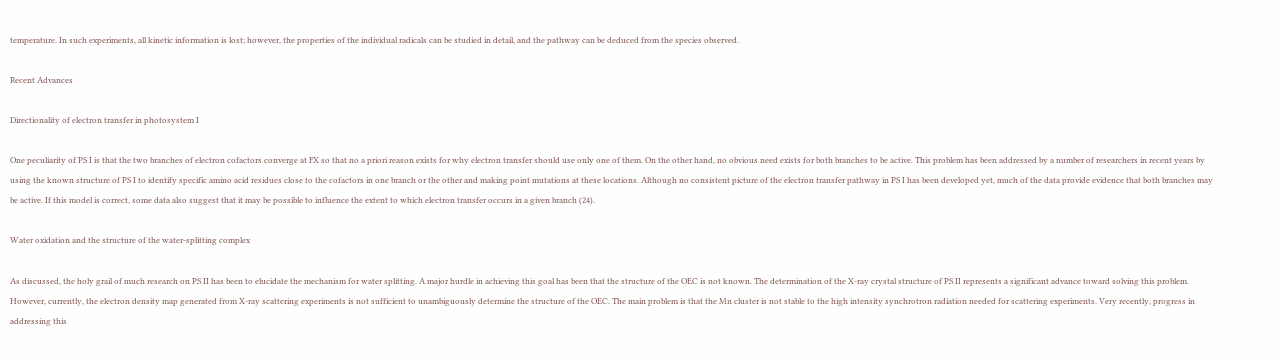temperature. In such experiments, all kinetic information is lost; however, the properties of the individual radicals can be studied in detail, and the pathway can be deduced from the species observed.

Recent Advances

Directionality of electron transfer in photosystem I

One peculiarity of PS I is that the two branches of electron cofactors converge at FX so that no a priori reason exists for why electron transfer should use only one of them. On the other hand, no obvious need exists for both branches to be active. This problem has been addressed by a number of researchers in recent years by using the known structure of PS I to identify specific amino acid residues close to the cofactors in one branch or the other and making point mutations at these locations. Although no consistent picture of the electron transfer pathway in PS I has been developed yet, much of the data provide evidence that both branches may be active. If this model is correct, some data also suggest that it may be possible to influence the extent to which electron transfer occurs in a given branch (24).

Water oxidation and the structure of the water-splitting complex

As discussed, the holy grail of much research on PS II has been to elucidate the mechanism for water splitting. A major hurdle in achieving this goal has been that the structure of the OEC is not known. The determination of the X-ray crystal structure of PS II represents a significant advance toward solving this problem. However, currently, the electron density map generated from X-ray scattering experiments is not sufficient to unambiguously determine the structure of the OEC. The main problem is that the Mn cluster is not stable to the high intensity synchrotron radiation needed for scattering experiments. Very recently, progress in addressing this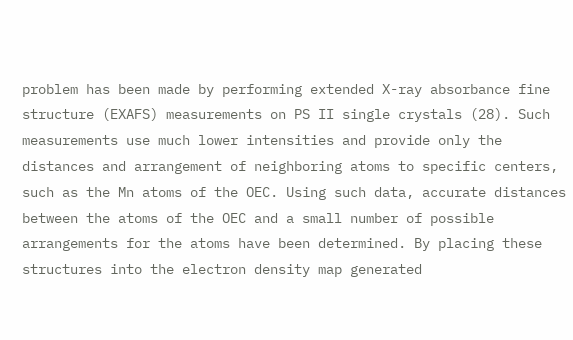problem has been made by performing extended X-ray absorbance fine structure (EXAFS) measurements on PS II single crystals (28). Such measurements use much lower intensities and provide only the distances and arrangement of neighboring atoms to specific centers, such as the Mn atoms of the OEC. Using such data, accurate distances between the atoms of the OEC and a small number of possible arrangements for the atoms have been determined. By placing these structures into the electron density map generated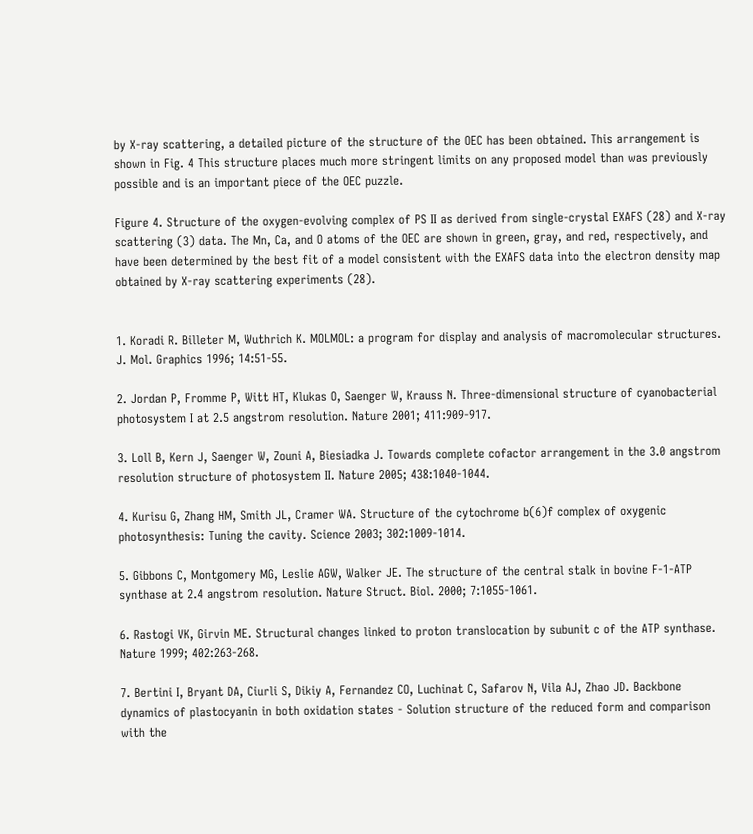by X-ray scattering, a detailed picture of the structure of the OEC has been obtained. This arrangement is shown in Fig. 4 This structure places much more stringent limits on any proposed model than was previously possible and is an important piece of the OEC puzzle.

Figure 4. Structure of the oxygen-evolving complex of PS II as derived from single-crystal EXAFS (28) and X-ray scattering (3) data. The Mn, Ca, and O atoms of the OEC are shown in green, gray, and red, respectively, and have been determined by the best fit of a model consistent with the EXAFS data into the electron density map obtained by X-ray scattering experiments (28).


1. Koradi R. Billeter M, Wuthrich K. MOLMOL: a program for display and analysis of macromolecular structures. J. Mol. Graphics 1996; 14:51-55.

2. Jordan P, Fromme P, Witt HT, Klukas O, Saenger W, Krauss N. Three-dimensional structure of cyanobacterial photosystem I at 2.5 angstrom resolution. Nature 2001; 411:909-917.

3. Loll B, Kern J, Saenger W, Zouni A, Biesiadka J. Towards complete cofactor arrangement in the 3.0 angstrom resolution structure of photosystem II. Nature 2005; 438:1040-1044.

4. Kurisu G, Zhang HM, Smith JL, Cramer WA. Structure of the cytochrome b(6)f complex of oxygenic photosynthesis: Tuning the cavity. Science 2003; 302:1009-1014.

5. Gibbons C, Montgomery MG, Leslie AGW, Walker JE. The structure of the central stalk in bovine F-1-ATP synthase at 2.4 angstrom resolution. Nature Struct. Biol. 2000; 7:1055-1061.

6. Rastogi VK, Girvin ME. Structural changes linked to proton translocation by subunit c of the ATP synthase. Nature 1999; 402:263-268.

7. Bertini I, Bryant DA, Ciurli S, Dikiy A, Fernandez CO, Luchinat C, Safarov N, Vila AJ, Zhao JD. Backbone dynamics of plastocyanin in both oxidation states - Solution structure of the reduced form and comparison with the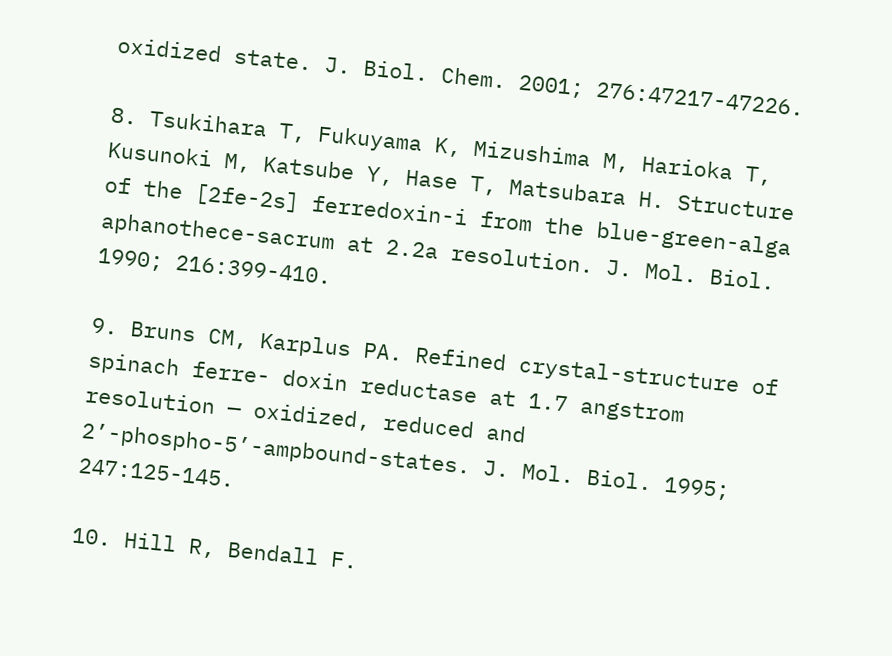oxidized state. J. Biol. Chem. 2001; 276:47217-47226.

8. Tsukihara T, Fukuyama K, Mizushima M, Harioka T, Kusunoki M, Katsube Y, Hase T, Matsubara H. Structure of the [2fe-2s] ferredoxin-i from the blue-green-alga aphanothece-sacrum at 2.2a resolution. J. Mol. Biol. 1990; 216:399-410.

9. Bruns CM, Karplus PA. Refined crystal-structure of spinach ferre- doxin reductase at 1.7 angstrom resolution — oxidized, reduced and 2’-phospho-5’-ampbound-states. J. Mol. Biol. 1995; 247:125-145.

10. Hill R, Bendall F.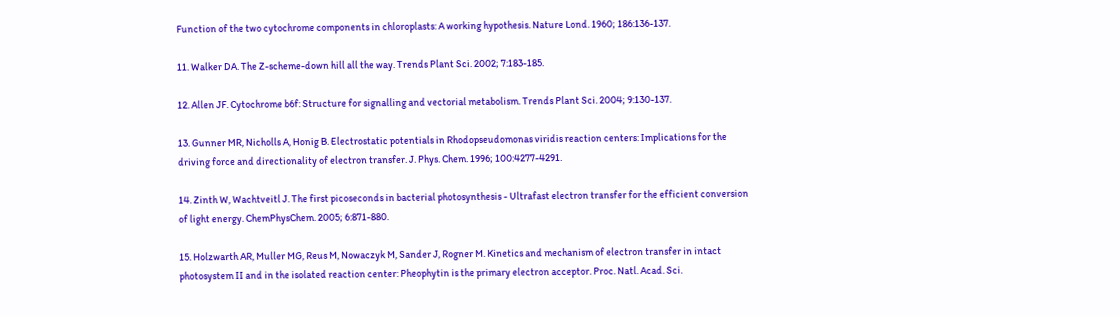Function of the two cytochrome components in chloroplasts: A working hypothesis. Nature Lond. 1960; 186:136-137.

11. Walker DA. The Z-scheme-down hill all the way. Trends Plant Sci. 2002; 7:183-185.

12. Allen JF. Cytochrome b6f: Structure for signalling and vectorial metabolism. Trends Plant Sci. 2004; 9:130-137.

13. Gunner MR, Nicholls A, Honig B. Electrostatic potentials in Rhodopseudomonas viridis reaction centers: Implications for the driving force and directionality of electron transfer. J. Phys. Chem. 1996; 100:4277-4291.

14. Zinth W, Wachtveitl J. The first picoseconds in bacterial photosynthesis - Ultrafast electron transfer for the efficient conversion of light energy. ChemPhysChem. 2005; 6:871-880.

15. Holzwarth AR, Muller MG, Reus M, Nowaczyk M, Sander J, Rogner M. Kinetics and mechanism of electron transfer in intact photosystem II and in the isolated reaction center: Pheophytin is the primary electron acceptor. Proc. Natl. Acad. Sci.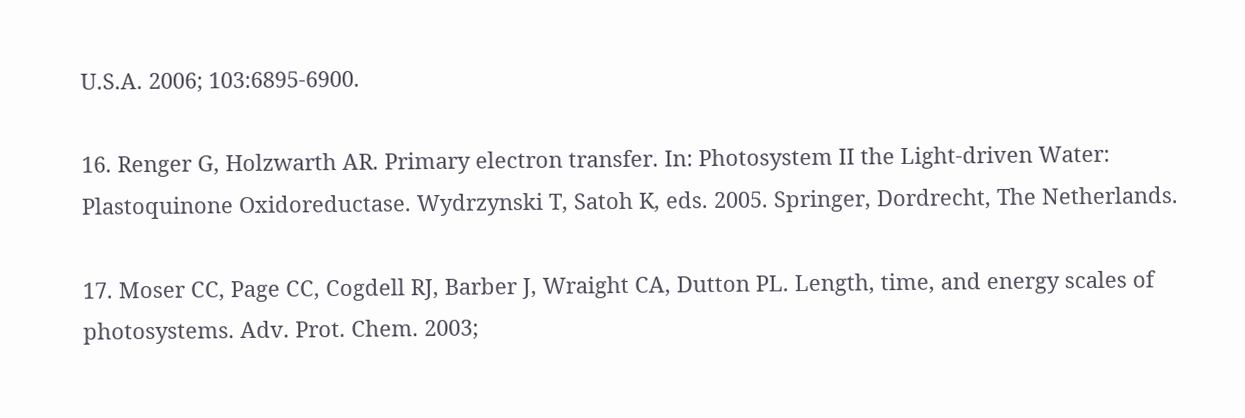U.S.A. 2006; 103:6895-6900.

16. Renger G, Holzwarth AR. Primary electron transfer. In: Photosystem II the Light-driven Water: Plastoquinone Oxidoreductase. Wydrzynski T, Satoh K, eds. 2005. Springer, Dordrecht, The Netherlands.

17. Moser CC, Page CC, Cogdell RJ, Barber J, Wraight CA, Dutton PL. Length, time, and energy scales of photosystems. Adv. Prot. Chem. 2003;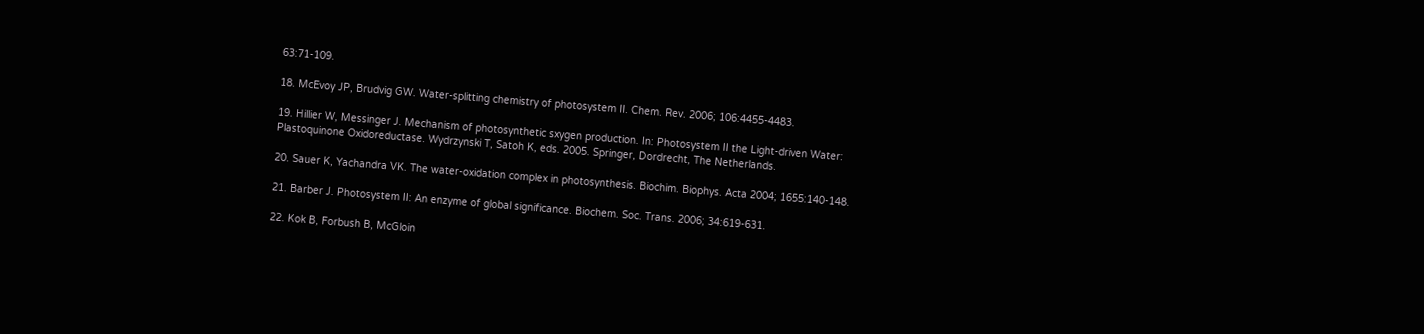63:71-109.

18. McEvoy JP, Brudvig GW. Water-splitting chemistry of photosystem II. Chem. Rev. 2006; 106:4455-4483.

19. Hillier W, Messinger J. Mechanism of photosynthetic sxygen production. In: Photosystem II the Light-driven Water: Plastoquinone Oxidoreductase. Wydrzynski T, Satoh K, eds. 2005. Springer, Dordrecht, The Netherlands.

20. Sauer K, Yachandra VK. The water-oxidation complex in photosynthesis. Biochim. Biophys. Acta 2004; 1655:140-148.

21. Barber J. Photosystem II: An enzyme of global significance. Biochem. Soc. Trans. 2006; 34:619-631.

22. Kok B, Forbush B, McGloin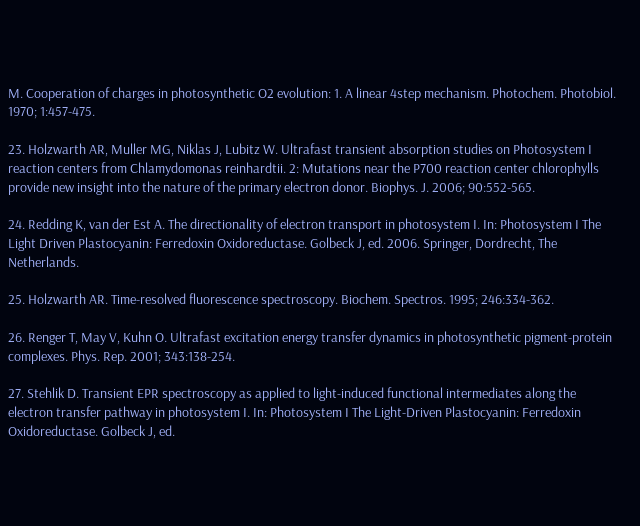M. Cooperation of charges in photosynthetic O2 evolution: 1. A linear 4step mechanism. Photochem. Photobiol. 1970; 1:457-475.

23. Holzwarth AR, Muller MG, Niklas J, Lubitz W. Ultrafast transient absorption studies on Photosystem I reaction centers from Chlamydomonas reinhardtii. 2: Mutations near the P700 reaction center chlorophylls provide new insight into the nature of the primary electron donor. Biophys. J. 2006; 90:552-565.

24. Redding K, van der Est A. The directionality of electron transport in photosystem I. In: Photosystem I The Light Driven Plastocyanin: Ferredoxin Oxidoreductase. Golbeck J, ed. 2006. Springer, Dordrecht, The Netherlands.

25. Holzwarth AR. Time-resolved fluorescence spectroscopy. Biochem. Spectros. 1995; 246:334-362.

26. Renger T, May V, Kuhn O. Ultrafast excitation energy transfer dynamics in photosynthetic pigment-protein complexes. Phys. Rep. 2001; 343:138-254.

27. Stehlik D. Transient EPR spectroscopy as applied to light-induced functional intermediates along the electron transfer pathway in photosystem I. In: Photosystem I The Light-Driven Plastocyanin: Ferredoxin Oxidoreductase. Golbeck J, ed.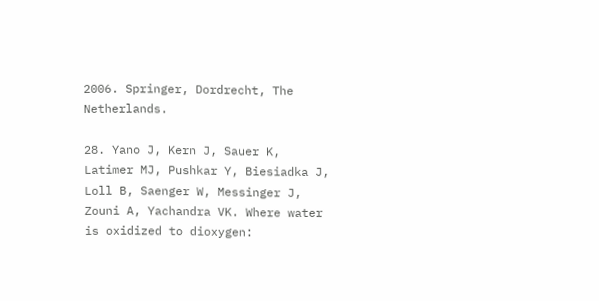2006. Springer, Dordrecht, The Netherlands.

28. Yano J, Kern J, Sauer K, Latimer MJ, Pushkar Y, Biesiadka J, Loll B, Saenger W, Messinger J, Zouni A, Yachandra VK. Where water is oxidized to dioxygen: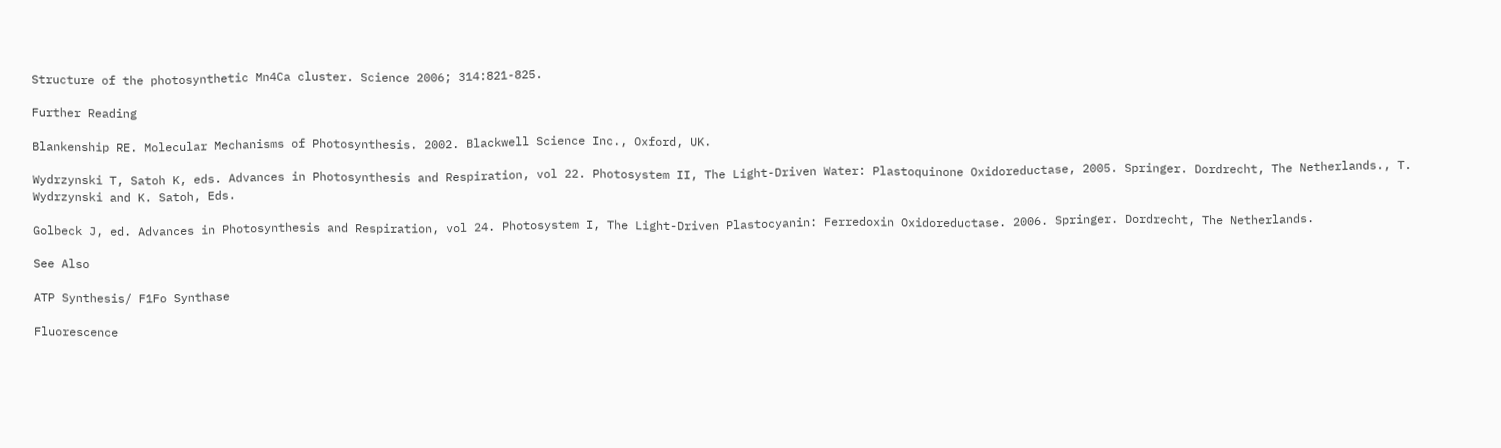Structure of the photosynthetic Mn4Ca cluster. Science 2006; 314:821-825.

Further Reading

Blankenship RE. Molecular Mechanisms of Photosynthesis. 2002. Blackwell Science Inc., Oxford, UK.

Wydrzynski T, Satoh K, eds. Advances in Photosynthesis and Respiration, vol 22. Photosystem II, The Light-Driven Water: Plastoquinone Oxidoreductase, 2005. Springer. Dordrecht, The Netherlands., T. Wydrzynski and K. Satoh, Eds.

Golbeck J, ed. Advances in Photosynthesis and Respiration, vol 24. Photosystem I, The Light-Driven Plastocyanin: Ferredoxin Oxidoreductase. 2006. Springer. Dordrecht, The Netherlands.

See Also

ATP Synthesis/ F1Fo Synthase

Fluorescence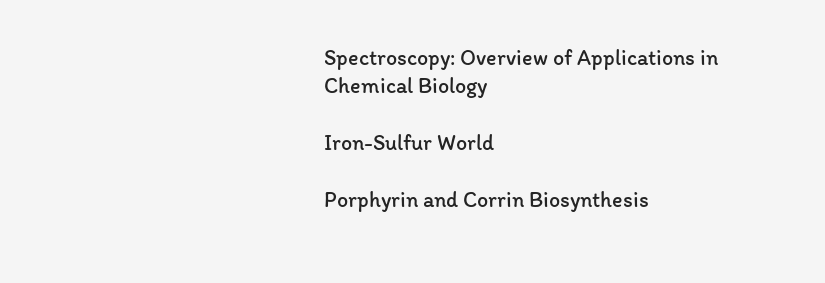Spectroscopy: Overview of Applications in Chemical Biology

Iron-Sulfur World

Porphyrin and Corrin Biosynthesis